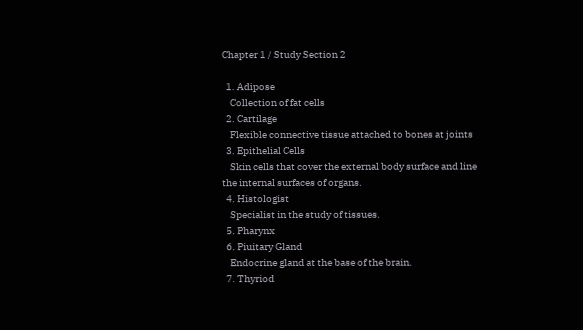Chapter 1 / Study Section 2

  1. Adipose
    Collection of fat cells
  2. Cartilage
    Flexible connective tissue attached to bones at joints
  3. Epithelial Cells
    Skin cells that cover the external body surface and line the internal surfaces of organs.
  4. Histologist
    Specialist in the study of tissues.
  5. Pharynx
  6. Piuitary Gland
    Endocrine gland at the base of the brain.
  7. Thyriod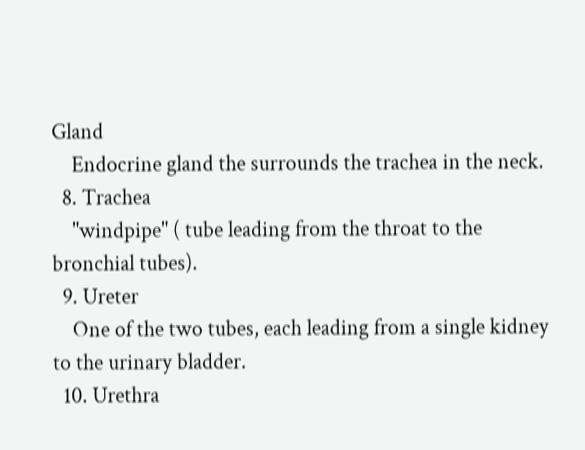Gland
    Endocrine gland the surrounds the trachea in the neck.
  8. Trachea
    "windpipe" ( tube leading from the throat to the bronchial tubes).
  9. Ureter
    One of the two tubes, each leading from a single kidney to the urinary bladder.
  10. Urethra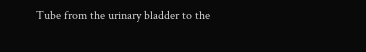Tube from the urinary bladder to the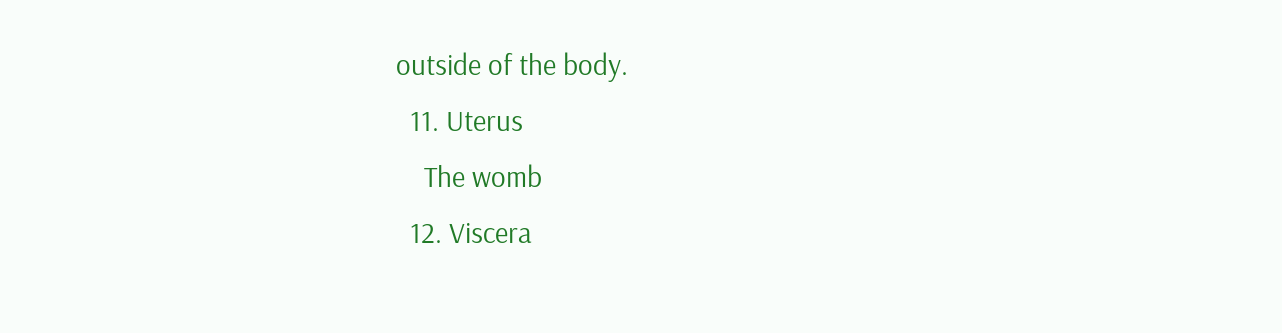outside of the body.
  11. Uterus
    The womb
  12. Viscera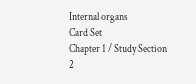Internal organs
Card Set
Chapter 1 / Study Section 2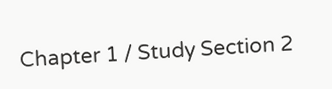Chapter 1 / Study Section 2